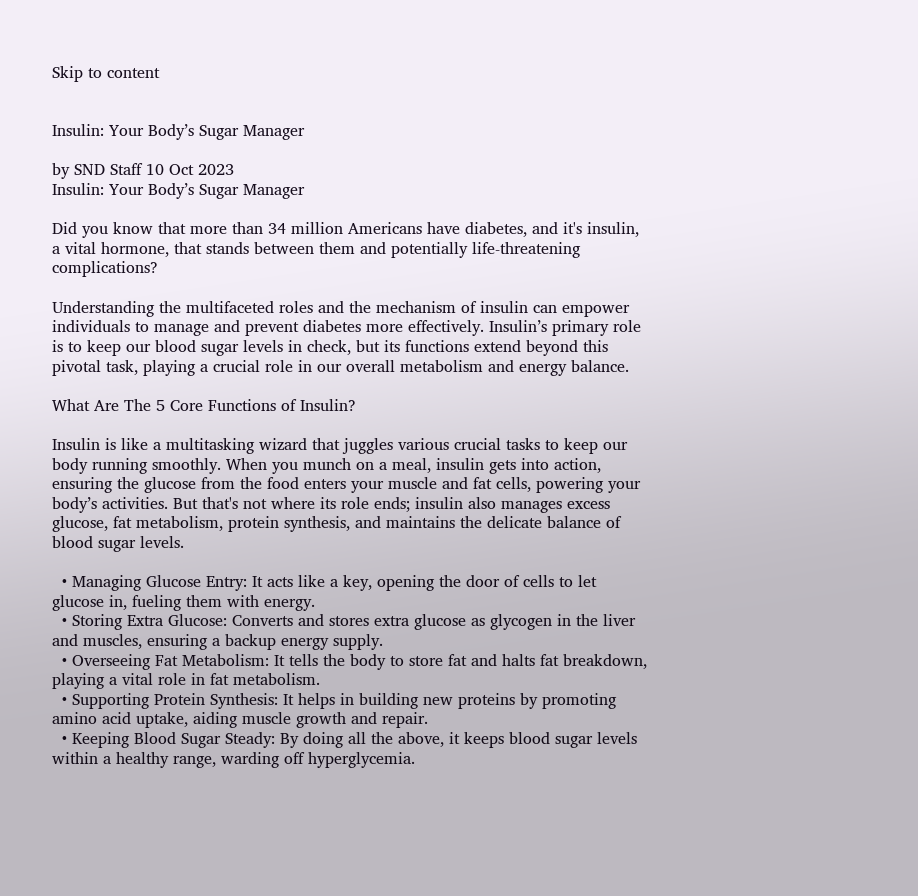Skip to content


Insulin: Your Body’s Sugar Manager

by SND Staff 10 Oct 2023
Insulin: Your Body’s Sugar Manager

Did you know that more than 34 million Americans have diabetes, and it's insulin, a vital hormone, that stands between them and potentially life-threatening complications?

Understanding the multifaceted roles and the mechanism of insulin can empower individuals to manage and prevent diabetes more effectively. Insulin’s primary role is to keep our blood sugar levels in check, but its functions extend beyond this pivotal task, playing a crucial role in our overall metabolism and energy balance.

What Are The 5 Core Functions of Insulin?

Insulin is like a multitasking wizard that juggles various crucial tasks to keep our body running smoothly. When you munch on a meal, insulin gets into action, ensuring the glucose from the food enters your muscle and fat cells, powering your body’s activities. But that's not where its role ends; insulin also manages excess glucose, fat metabolism, protein synthesis, and maintains the delicate balance of blood sugar levels.

  • Managing Glucose Entry: It acts like a key, opening the door of cells to let glucose in, fueling them with energy.
  • Storing Extra Glucose: Converts and stores extra glucose as glycogen in the liver and muscles, ensuring a backup energy supply.
  • Overseeing Fat Metabolism: It tells the body to store fat and halts fat breakdown, playing a vital role in fat metabolism.
  • Supporting Protein Synthesis: It helps in building new proteins by promoting amino acid uptake, aiding muscle growth and repair.
  • Keeping Blood Sugar Steady: By doing all the above, it keeps blood sugar levels within a healthy range, warding off hyperglycemia.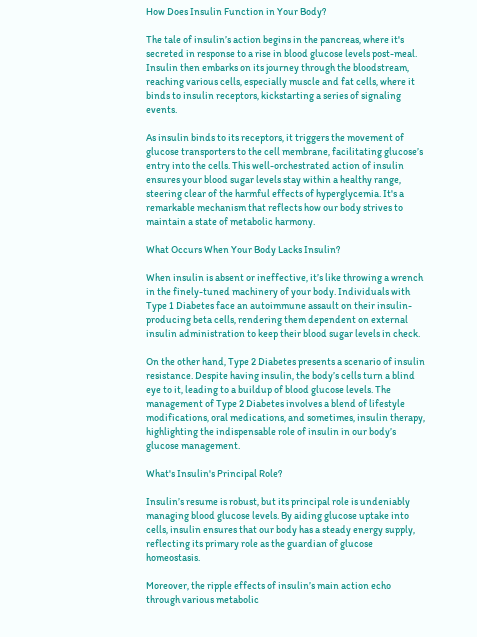How Does Insulin Function in Your Body?

The tale of insulin’s action begins in the pancreas, where it's secreted in response to a rise in blood glucose levels post-meal. Insulin then embarks on its journey through the bloodstream, reaching various cells, especially muscle and fat cells, where it binds to insulin receptors, kickstarting a series of signaling events.

As insulin binds to its receptors, it triggers the movement of glucose transporters to the cell membrane, facilitating glucose’s entry into the cells. This well-orchestrated action of insulin ensures your blood sugar levels stay within a healthy range, steering clear of the harmful effects of hyperglycemia. It's a remarkable mechanism that reflects how our body strives to maintain a state of metabolic harmony.

What Occurs When Your Body Lacks Insulin?

When insulin is absent or ineffective, it’s like throwing a wrench in the finely-tuned machinery of your body. Individuals with Type 1 Diabetes face an autoimmune assault on their insulin-producing beta cells, rendering them dependent on external insulin administration to keep their blood sugar levels in check.

On the other hand, Type 2 Diabetes presents a scenario of insulin resistance. Despite having insulin, the body’s cells turn a blind eye to it, leading to a buildup of blood glucose levels. The management of Type 2 Diabetes involves a blend of lifestyle modifications, oral medications, and sometimes, insulin therapy, highlighting the indispensable role of insulin in our body’s glucose management.

What's Insulin's Principal Role?

Insulin’s resume is robust, but its principal role is undeniably managing blood glucose levels. By aiding glucose uptake into cells, insulin ensures that our body has a steady energy supply, reflecting its primary role as the guardian of glucose homeostasis.

Moreover, the ripple effects of insulin’s main action echo through various metabolic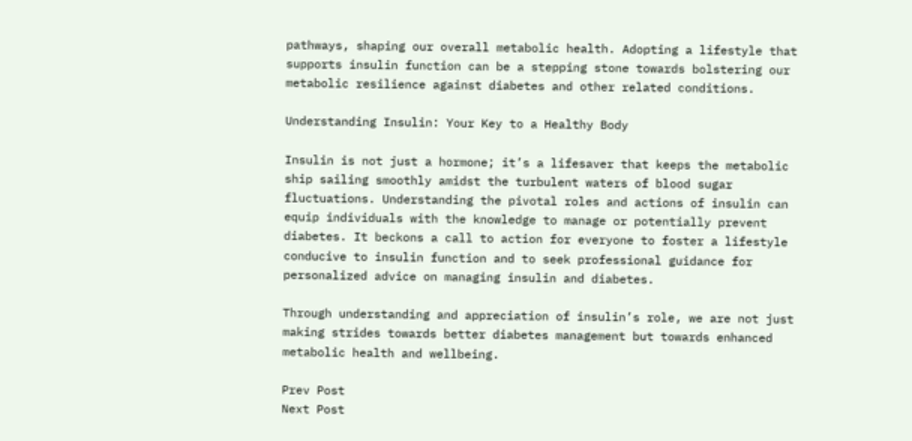pathways, shaping our overall metabolic health. Adopting a lifestyle that supports insulin function can be a stepping stone towards bolstering our metabolic resilience against diabetes and other related conditions.

Understanding Insulin: Your Key to a Healthy Body

Insulin is not just a hormone; it’s a lifesaver that keeps the metabolic ship sailing smoothly amidst the turbulent waters of blood sugar fluctuations. Understanding the pivotal roles and actions of insulin can equip individuals with the knowledge to manage or potentially prevent diabetes. It beckons a call to action for everyone to foster a lifestyle conducive to insulin function and to seek professional guidance for personalized advice on managing insulin and diabetes.

Through understanding and appreciation of insulin’s role, we are not just making strides towards better diabetes management but towards enhanced metabolic health and wellbeing.

Prev Post
Next Post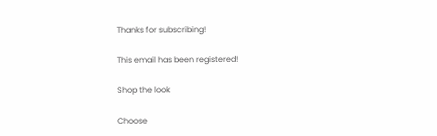Thanks for subscribing!

This email has been registered!

Shop the look

Choose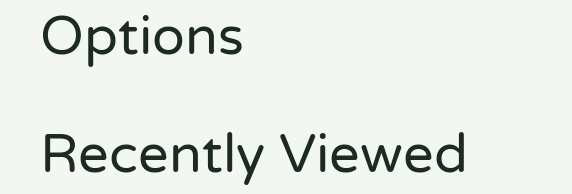Options

Recently Viewed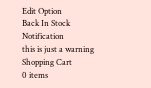Edit Option
Back In Stock Notification
this is just a warning
Shopping Cart
0 items